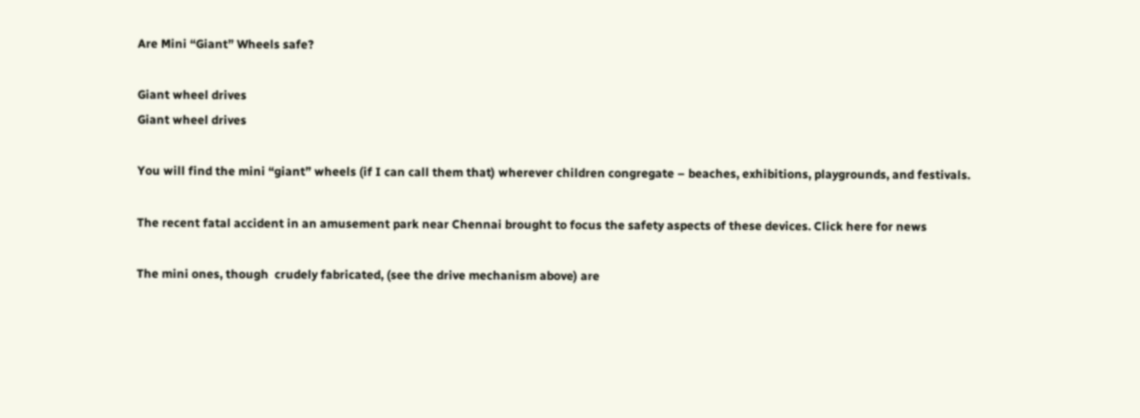Are Mini “Giant” Wheels safe?

Giant wheel drives
Giant wheel drives

You will find the mini “giant” wheels (if I can call them that) wherever children congregate – beaches, exhibitions, playgrounds, and festivals.

The recent fatal accident in an amusement park near Chennai brought to focus the safety aspects of these devices. Click here for news

The mini ones, though  crudely fabricated, (see the drive mechanism above) are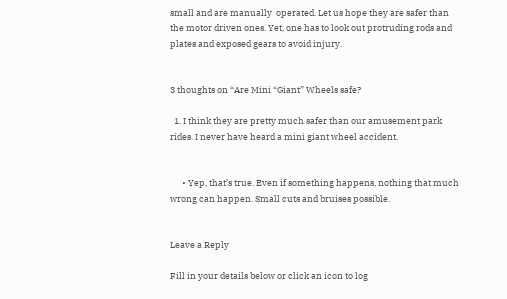small and are manually  operated. Let us hope they are safer than the motor driven ones. Yet, one has to look out protruding rods and plates and exposed gears to avoid injury.


3 thoughts on “Are Mini “Giant” Wheels safe?

  1. I think they are pretty much safer than our amusement park rides. I never have heard a mini giant wheel accident.


      • Yep, that’s true. Even if something happens, nothing that much wrong can happen. Small cuts and bruises possible.


Leave a Reply

Fill in your details below or click an icon to log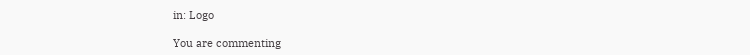in: Logo

You are commenting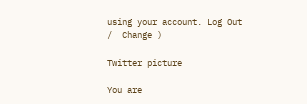using your account. Log Out /  Change )

Twitter picture

You are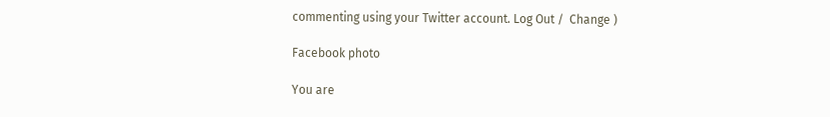commenting using your Twitter account. Log Out /  Change )

Facebook photo

You are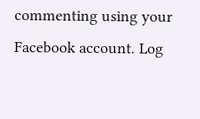commenting using your Facebook account. Log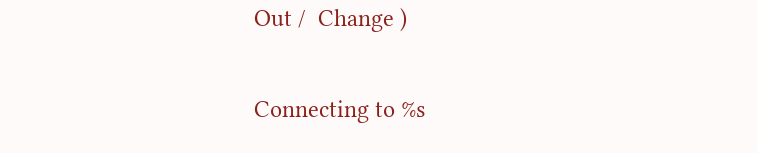Out /  Change )

Connecting to %s